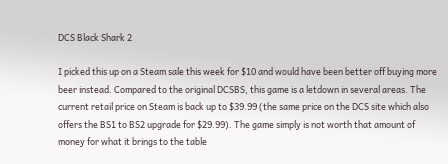DCS Black Shark 2

I picked this up on a Steam sale this week for $10 and would have been better off buying more beer instead. Compared to the original DCSBS, this game is a letdown in several areas. The current retail price on Steam is back up to $39.99 (the same price on the DCS site which also offers the BS1 to BS2 upgrade for $29.99). The game simply is not worth that amount of money for what it brings to the table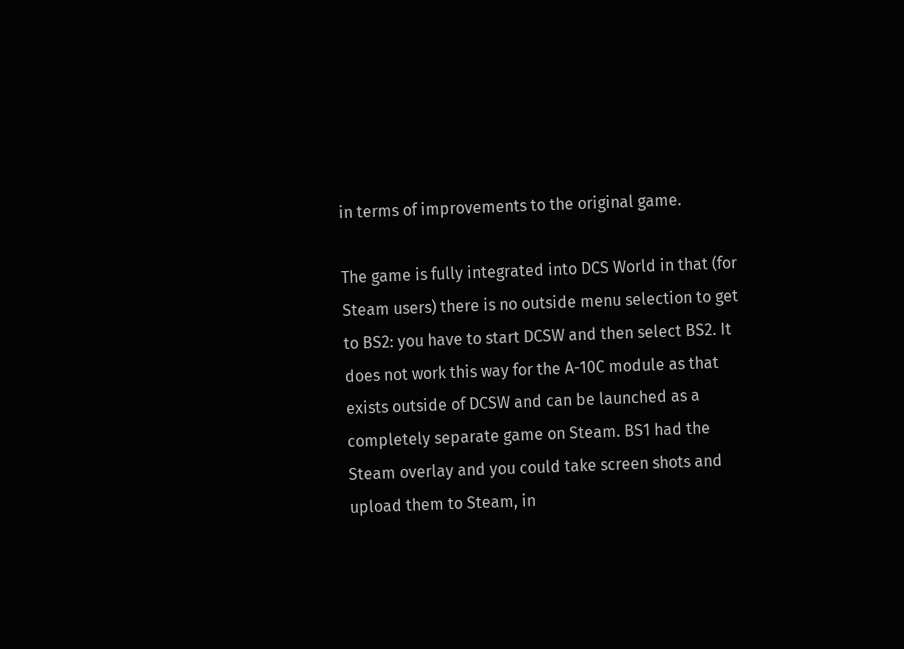in terms of improvements to the original game.

The game is fully integrated into DCS World in that (for Steam users) there is no outside menu selection to get to BS2: you have to start DCSW and then select BS2. It does not work this way for the A-10C module as that exists outside of DCSW and can be launched as a completely separate game on Steam. BS1 had the Steam overlay and you could take screen shots and upload them to Steam, in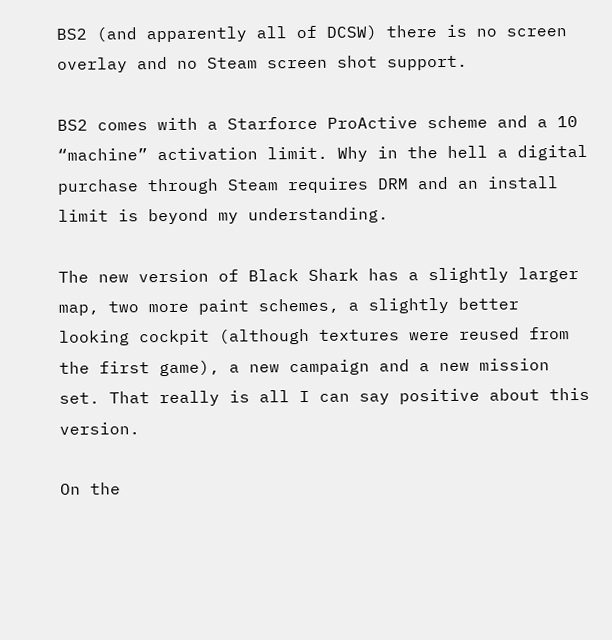BS2 (and apparently all of DCSW) there is no screen overlay and no Steam screen shot support.

BS2 comes with a Starforce ProActive scheme and a 10 “machine” activation limit. Why in the hell a digital purchase through Steam requires DRM and an install limit is beyond my understanding.

The new version of Black Shark has a slightly larger map, two more paint schemes, a slightly better looking cockpit (although textures were reused from the first game), a new campaign and a new mission set. That really is all I can say positive about this version.

On the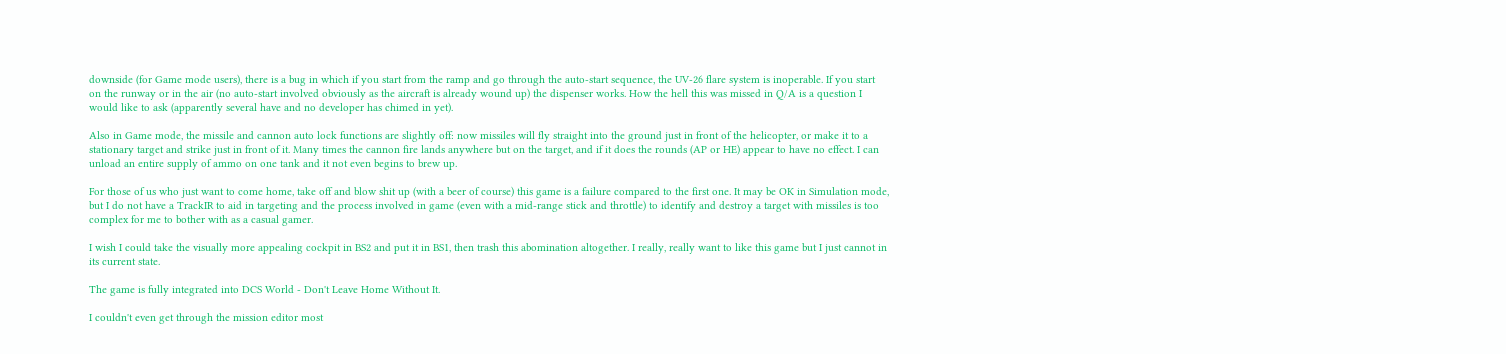downside (for Game mode users), there is a bug in which if you start from the ramp and go through the auto-start sequence, the UV-26 flare system is inoperable. If you start on the runway or in the air (no auto-start involved obviously as the aircraft is already wound up) the dispenser works. How the hell this was missed in Q/A is a question I would like to ask (apparently several have and no developer has chimed in yet).

Also in Game mode, the missile and cannon auto lock functions are slightly off: now missiles will fly straight into the ground just in front of the helicopter, or make it to a stationary target and strike just in front of it. Many times the cannon fire lands anywhere but on the target, and if it does the rounds (AP or HE) appear to have no effect. I can unload an entire supply of ammo on one tank and it not even begins to brew up.

For those of us who just want to come home, take off and blow shit up (with a beer of course) this game is a failure compared to the first one. It may be OK in Simulation mode, but I do not have a TrackIR to aid in targeting and the process involved in game (even with a mid-range stick and throttle) to identify and destroy a target with missiles is too complex for me to bother with as a casual gamer.

I wish I could take the visually more appealing cockpit in BS2 and put it in BS1, then trash this abomination altogether. I really, really want to like this game but I just cannot in its current state.

The game is fully integrated into DCS World - Don't Leave Home Without It.

I couldn't even get through the mission editor most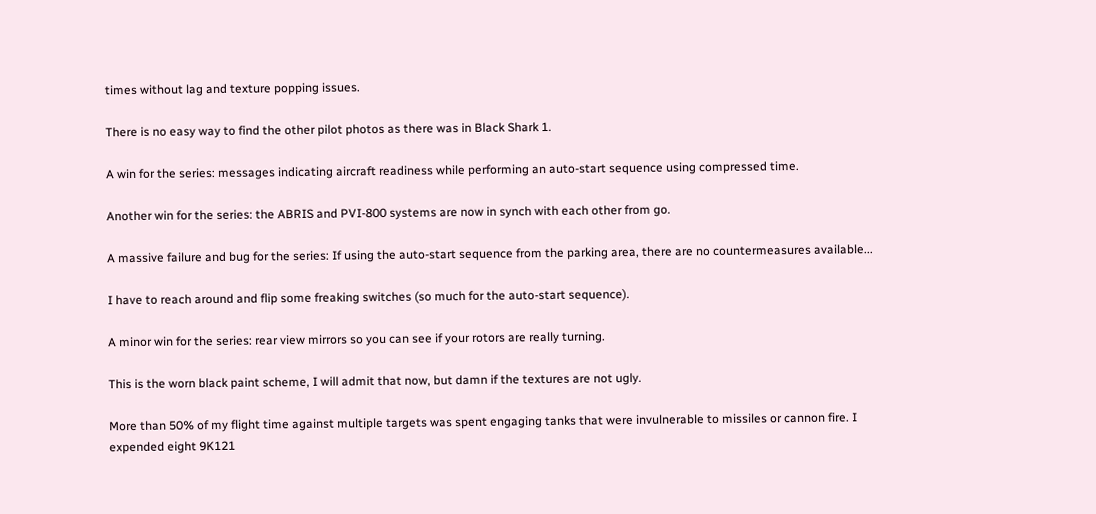times without lag and texture popping issues.

There is no easy way to find the other pilot photos as there was in Black Shark 1.

A win for the series: messages indicating aircraft readiness while performing an auto-start sequence using compressed time.

Another win for the series: the ABRIS and PVI-800 systems are now in synch with each other from go.

A massive failure and bug for the series: If using the auto-start sequence from the parking area, there are no countermeasures available...

I have to reach around and flip some freaking switches (so much for the auto-start sequence).

A minor win for the series: rear view mirrors so you can see if your rotors are really turning.

This is the worn black paint scheme, I will admit that now, but damn if the textures are not ugly.

More than 50% of my flight time against multiple targets was spent engaging tanks that were invulnerable to missiles or cannon fire. I expended eight 9K121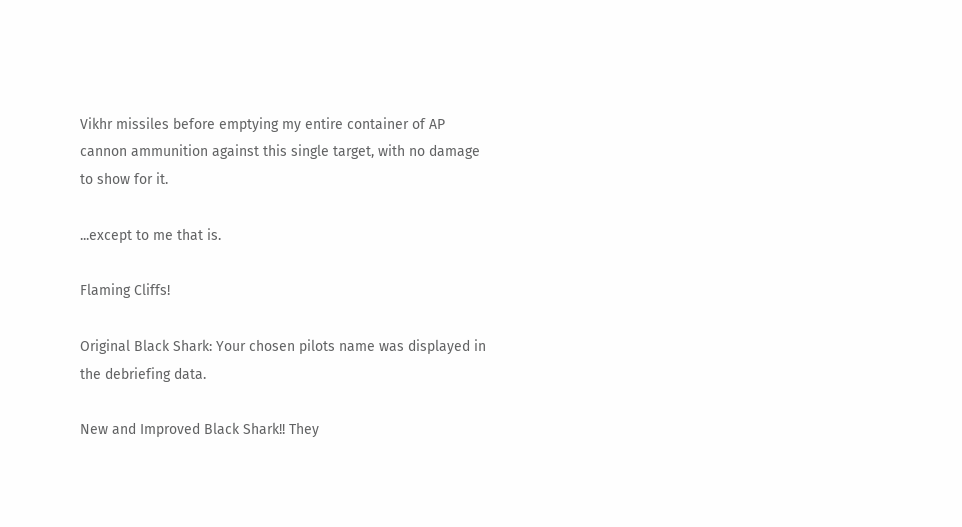Vikhr missiles before emptying my entire container of AP cannon ammunition against this single target, with no damage to show for it.

...except to me that is.

Flaming Cliffs!

Original Black Shark: Your chosen pilots name was displayed in the debriefing data.

New and Improved Black Shark!! They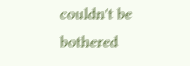couldn't be bothered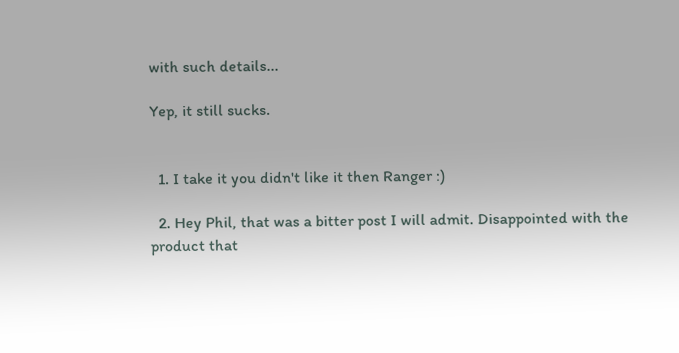with such details...

Yep, it still sucks.


  1. I take it you didn't like it then Ranger :)

  2. Hey Phil, that was a bitter post I will admit. Disappointed with the product that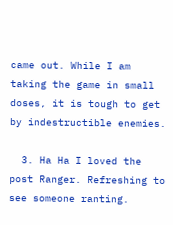came out. While I am taking the game in small doses, it is tough to get by indestructible enemies.

  3. Ha Ha I loved the post Ranger. Refreshing to see someone ranting.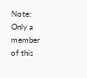Note: Only a member of this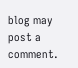blog may post a comment.